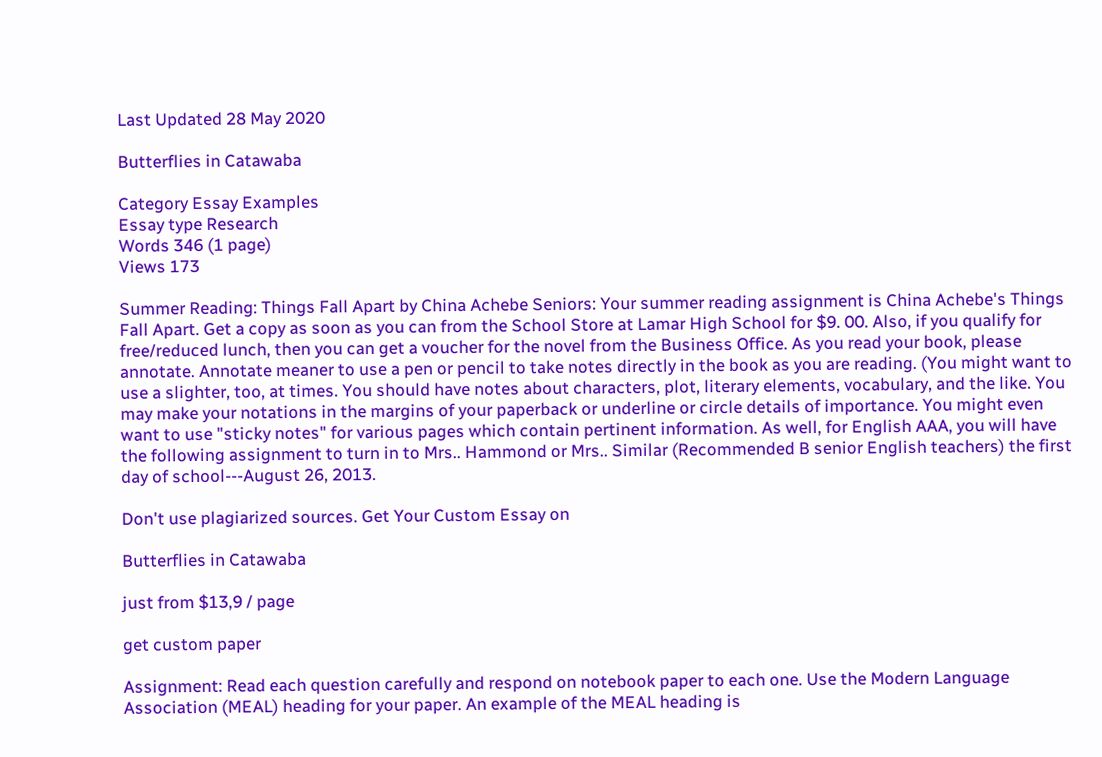Last Updated 28 May 2020

Butterflies in Catawaba

Category Essay Examples
Essay type Research
Words 346 (1 page)
Views 173

Summer Reading: Things Fall Apart by China Achebe Seniors: Your summer reading assignment is China Achebe's Things Fall Apart. Get a copy as soon as you can from the School Store at Lamar High School for $9. 00. Also, if you qualify for free/reduced lunch, then you can get a voucher for the novel from the Business Office. As you read your book, please annotate. Annotate meaner to use a pen or pencil to take notes directly in the book as you are reading. (You might want to use a slighter, too, at times. You should have notes about characters, plot, literary elements, vocabulary, and the like. You may make your notations in the margins of your paperback or underline or circle details of importance. You might even want to use "sticky notes" for various pages which contain pertinent information. As well, for English AAA, you will have the following assignment to turn in to Mrs.. Hammond or Mrs.. Similar (Recommended B senior English teachers) the first day of school---August 26, 2013.

Don't use plagiarized sources. Get Your Custom Essay on

Butterflies in Catawaba

just from $13,9 / page

get custom paper

Assignment: Read each question carefully and respond on notebook paper to each one. Use the Modern Language Association (MEAL) heading for your paper. An example of the MEAL heading is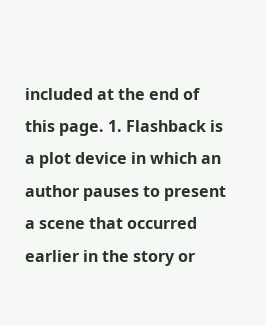included at the end of this page. 1. Flashback is a plot device in which an author pauses to present a scene that occurred earlier in the story or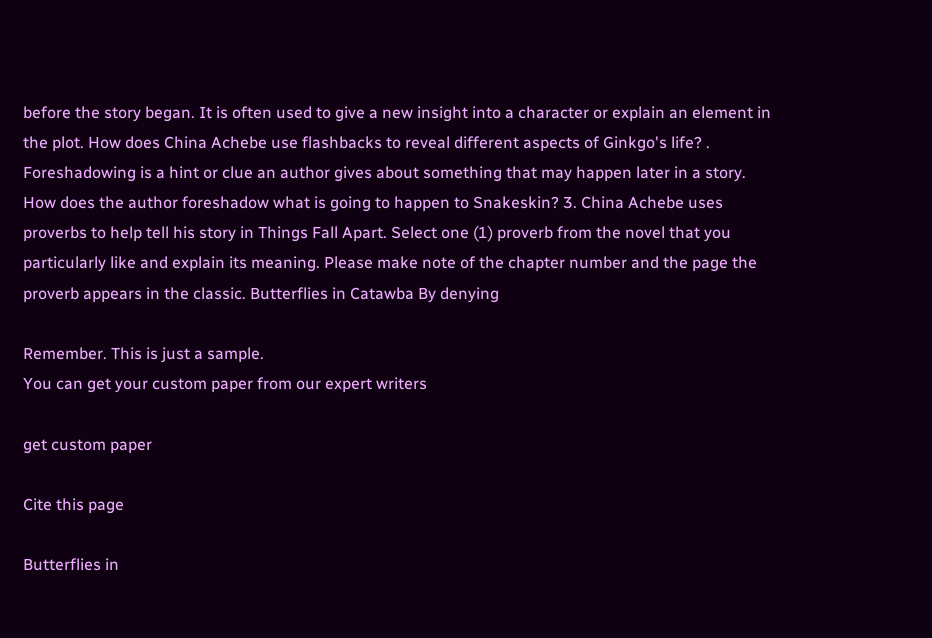before the story began. It is often used to give a new insight into a character or explain an element in the plot. How does China Achebe use flashbacks to reveal different aspects of Ginkgo's life? . Foreshadowing is a hint or clue an author gives about something that may happen later in a story. How does the author foreshadow what is going to happen to Snakeskin? 3. China Achebe uses proverbs to help tell his story in Things Fall Apart. Select one (1) proverb from the novel that you particularly like and explain its meaning. Please make note of the chapter number and the page the proverb appears in the classic. Butterflies in Catawba By denying

Remember. This is just a sample.
You can get your custom paper from our expert writers

get custom paper

Cite this page

Butterflies in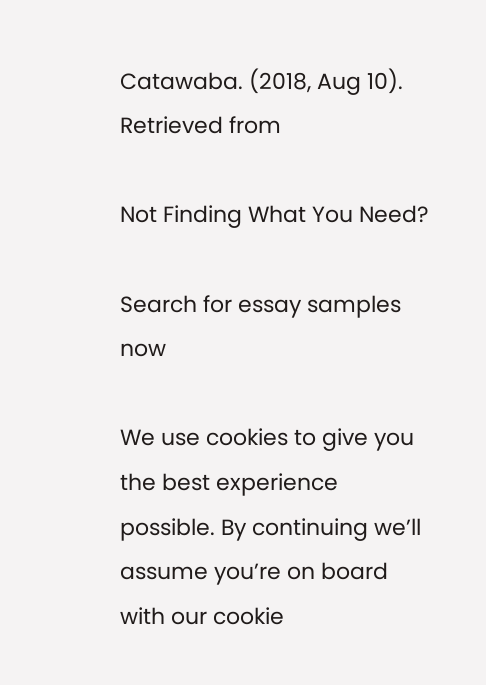Catawaba. (2018, Aug 10). Retrieved from

Not Finding What You Need?

Search for essay samples now

We use cookies to give you the best experience possible. By continuing we’ll assume you’re on board with our cookie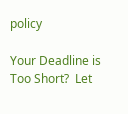policy

Your Deadline is Too Short?  Let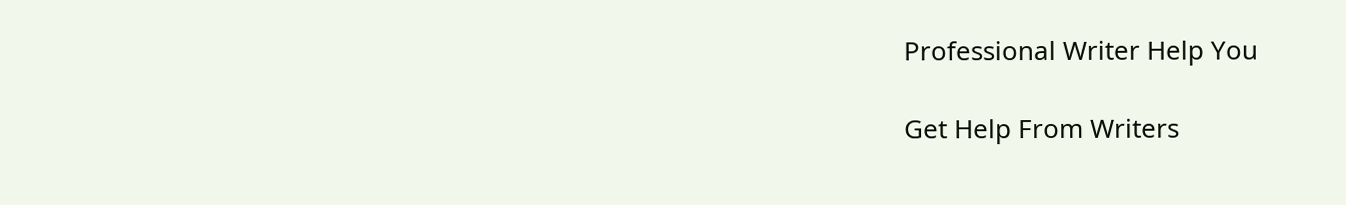Professional Writer Help You

Get Help From Writers